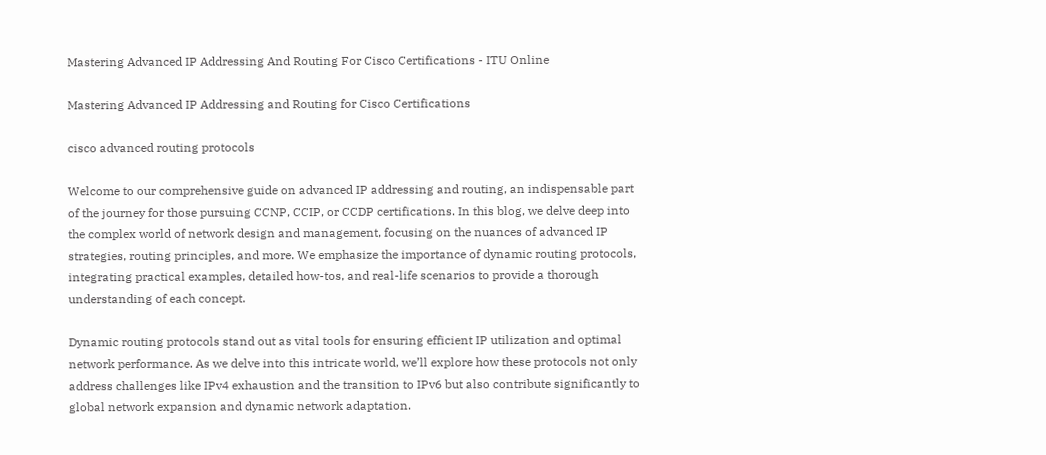Mastering Advanced IP Addressing And Routing For Cisco Certifications - ITU Online

Mastering Advanced IP Addressing and Routing for Cisco Certifications

cisco advanced routing protocols

Welcome to our comprehensive guide on advanced IP addressing and routing, an indispensable part of the journey for those pursuing CCNP, CCIP, or CCDP certifications. In this blog, we delve deep into the complex world of network design and management, focusing on the nuances of advanced IP strategies, routing principles, and more. We emphasize the importance of dynamic routing protocols, integrating practical examples, detailed how-tos, and real-life scenarios to provide a thorough understanding of each concept.

Dynamic routing protocols stand out as vital tools for ensuring efficient IP utilization and optimal network performance. As we delve into this intricate world, we’ll explore how these protocols not only address challenges like IPv4 exhaustion and the transition to IPv6 but also contribute significantly to global network expansion and dynamic network adaptation.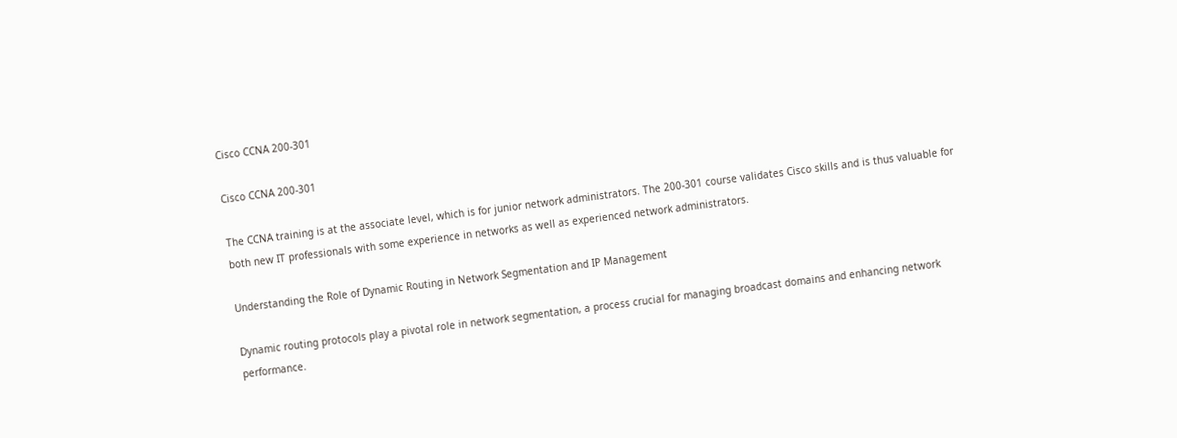Cisco CCNA 200-301

Cisco CCNA 200-301

The CCNA training is at the associate level, which is for junior network administrators. The 200-301 course validates Cisco skills and is thus valuable for both new IT professionals with some experience in networks as well as experienced network administrators.

Understanding the Role of Dynamic Routing in Network Segmentation and IP Management

Dynamic routing protocols play a pivotal role in network segmentation, a process crucial for managing broadcast domains and enhancing network performance.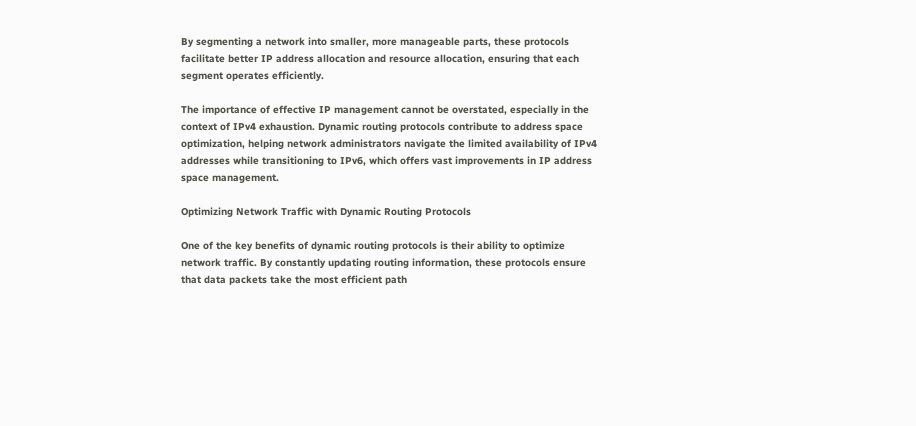By segmenting a network into smaller, more manageable parts, these protocols facilitate better IP address allocation and resource allocation, ensuring that each segment operates efficiently.

The importance of effective IP management cannot be overstated, especially in the context of IPv4 exhaustion. Dynamic routing protocols contribute to address space optimization, helping network administrators navigate the limited availability of IPv4 addresses while transitioning to IPv6, which offers vast improvements in IP address space management.

Optimizing Network Traffic with Dynamic Routing Protocols

One of the key benefits of dynamic routing protocols is their ability to optimize network traffic. By constantly updating routing information, these protocols ensure that data packets take the most efficient path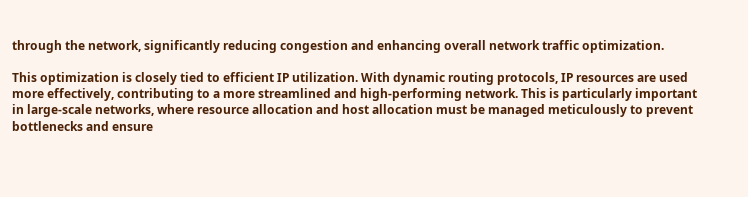through the network, significantly reducing congestion and enhancing overall network traffic optimization.

This optimization is closely tied to efficient IP utilization. With dynamic routing protocols, IP resources are used more effectively, contributing to a more streamlined and high-performing network. This is particularly important in large-scale networks, where resource allocation and host allocation must be managed meticulously to prevent bottlenecks and ensure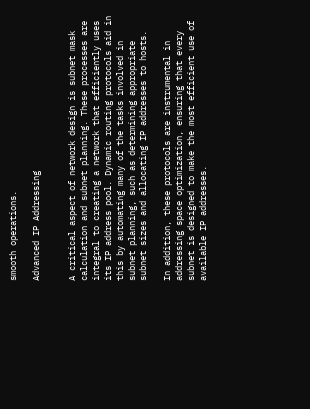smooth operations.

Advanced IP Addressing


A critical aspect of network design is subnet mask calculation and subnet planning. These processes are integral to creating a network that efficiently uses its IP address pool. Dynamic routing protocols aid in this by automating many of the tasks involved in subnet planning, such as determining appropriate subnet sizes and allocating IP addresses to hosts.

In addition, these protocols are instrumental in addressing space optimization, ensuring that every subnet is designed to make the most efficient use of available IP addresses.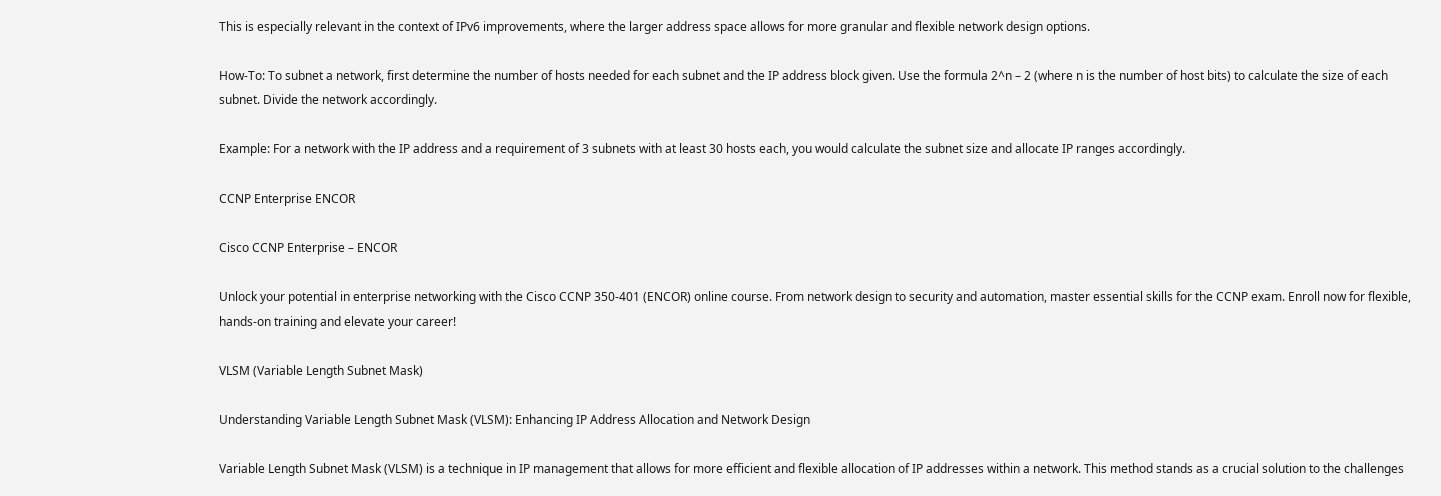This is especially relevant in the context of IPv6 improvements, where the larger address space allows for more granular and flexible network design options.

How-To: To subnet a network, first determine the number of hosts needed for each subnet and the IP address block given. Use the formula 2^n – 2 (where n is the number of host bits) to calculate the size of each subnet. Divide the network accordingly.

Example: For a network with the IP address and a requirement of 3 subnets with at least 30 hosts each, you would calculate the subnet size and allocate IP ranges accordingly.

CCNP Enterprise ENCOR

Cisco CCNP Enterprise – ENCOR

Unlock your potential in enterprise networking with the Cisco CCNP 350-401 (ENCOR) online course. From network design to security and automation, master essential skills for the CCNP exam. Enroll now for flexible, hands-on training and elevate your career!

VLSM (Variable Length Subnet Mask)

Understanding Variable Length Subnet Mask (VLSM): Enhancing IP Address Allocation and Network Design

Variable Length Subnet Mask (VLSM) is a technique in IP management that allows for more efficient and flexible allocation of IP addresses within a network. This method stands as a crucial solution to the challenges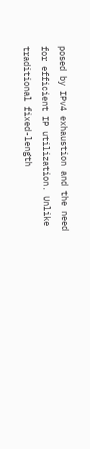posed by IPv4 exhaustion and the need for efficient IP utilization. Unlike traditional fixed-length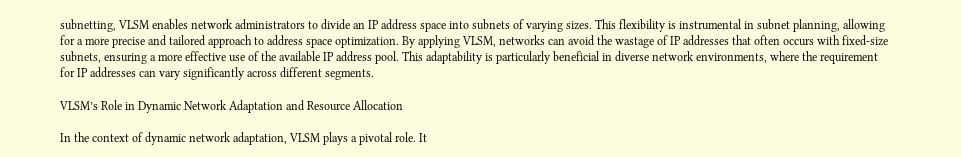subnetting, VLSM enables network administrators to divide an IP address space into subnets of varying sizes. This flexibility is instrumental in subnet planning, allowing for a more precise and tailored approach to address space optimization. By applying VLSM, networks can avoid the wastage of IP addresses that often occurs with fixed-size subnets, ensuring a more effective use of the available IP address pool. This adaptability is particularly beneficial in diverse network environments, where the requirement for IP addresses can vary significantly across different segments.

VLSM’s Role in Dynamic Network Adaptation and Resource Allocation

In the context of dynamic network adaptation, VLSM plays a pivotal role. It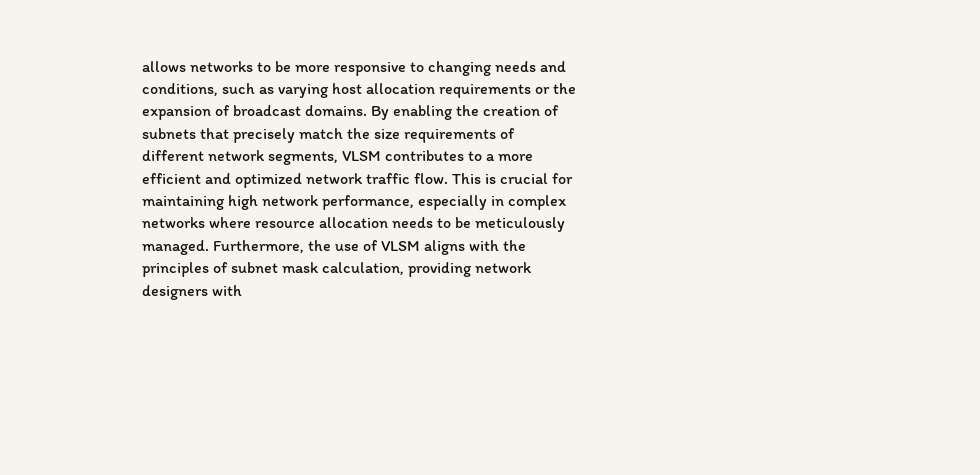allows networks to be more responsive to changing needs and conditions, such as varying host allocation requirements or the expansion of broadcast domains. By enabling the creation of subnets that precisely match the size requirements of different network segments, VLSM contributes to a more efficient and optimized network traffic flow. This is crucial for maintaining high network performance, especially in complex networks where resource allocation needs to be meticulously managed. Furthermore, the use of VLSM aligns with the principles of subnet mask calculation, providing network designers with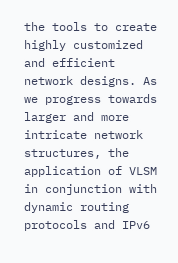the tools to create highly customized and efficient network designs. As we progress towards larger and more intricate network structures, the application of VLSM in conjunction with dynamic routing protocols and IPv6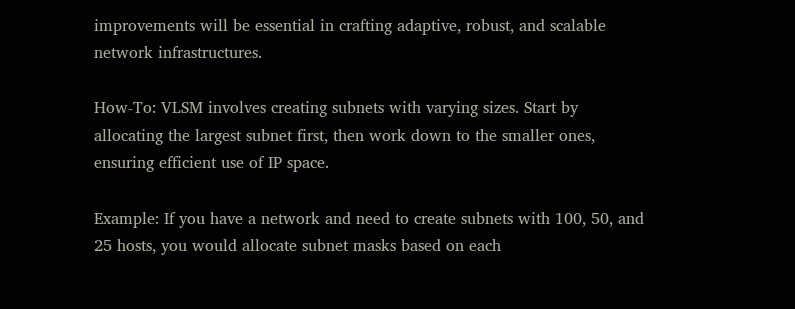improvements will be essential in crafting adaptive, robust, and scalable network infrastructures.

How-To: VLSM involves creating subnets with varying sizes. Start by allocating the largest subnet first, then work down to the smaller ones, ensuring efficient use of IP space.

Example: If you have a network and need to create subnets with 100, 50, and 25 hosts, you would allocate subnet masks based on each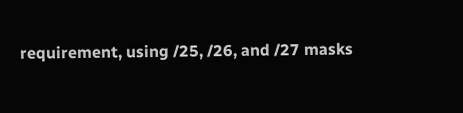requirement, using /25, /26, and /27 masks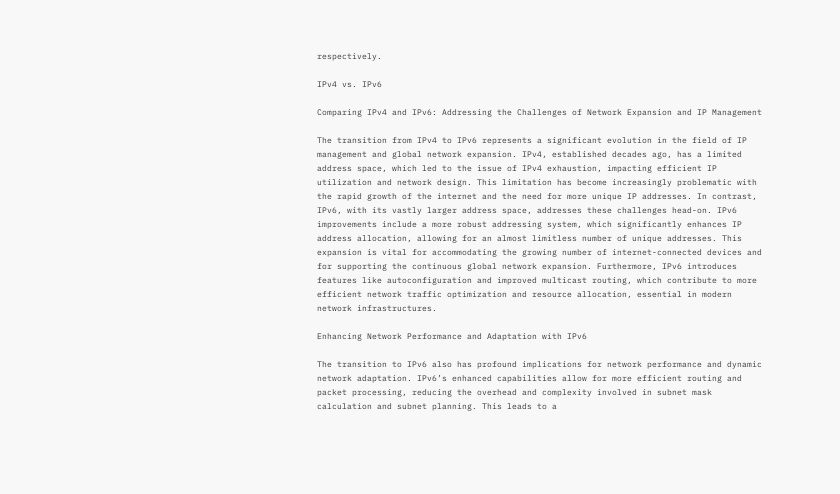respectively.

IPv4 vs. IPv6

Comparing IPv4 and IPv6: Addressing the Challenges of Network Expansion and IP Management

The transition from IPv4 to IPv6 represents a significant evolution in the field of IP management and global network expansion. IPv4, established decades ago, has a limited address space, which led to the issue of IPv4 exhaustion, impacting efficient IP utilization and network design. This limitation has become increasingly problematic with the rapid growth of the internet and the need for more unique IP addresses. In contrast, IPv6, with its vastly larger address space, addresses these challenges head-on. IPv6 improvements include a more robust addressing system, which significantly enhances IP address allocation, allowing for an almost limitless number of unique addresses. This expansion is vital for accommodating the growing number of internet-connected devices and for supporting the continuous global network expansion. Furthermore, IPv6 introduces features like autoconfiguration and improved multicast routing, which contribute to more efficient network traffic optimization and resource allocation, essential in modern network infrastructures.

Enhancing Network Performance and Adaptation with IPv6

The transition to IPv6 also has profound implications for network performance and dynamic network adaptation. IPv6’s enhanced capabilities allow for more efficient routing and packet processing, reducing the overhead and complexity involved in subnet mask calculation and subnet planning. This leads to a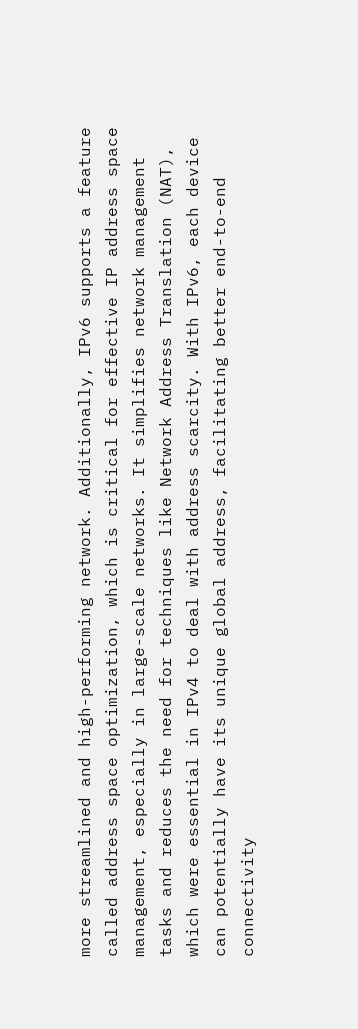more streamlined and high-performing network. Additionally, IPv6 supports a feature called address space optimization, which is critical for effective IP address space management, especially in large-scale networks. It simplifies network management tasks and reduces the need for techniques like Network Address Translation (NAT), which were essential in IPv4 to deal with address scarcity. With IPv6, each device can potentially have its unique global address, facilitating better end-to-end connectivity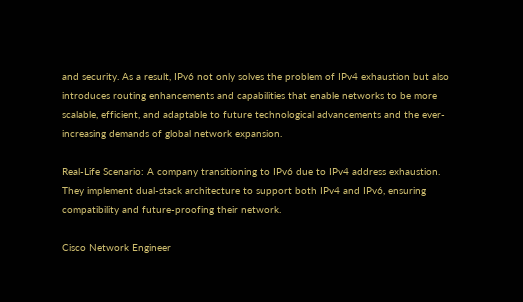and security. As a result, IPv6 not only solves the problem of IPv4 exhaustion but also introduces routing enhancements and capabilities that enable networks to be more scalable, efficient, and adaptable to future technological advancements and the ever-increasing demands of global network expansion.

Real-Life Scenario: A company transitioning to IPv6 due to IPv4 address exhaustion. They implement dual-stack architecture to support both IPv4 and IPv6, ensuring compatibility and future-proofing their network.

Cisco Network Engineer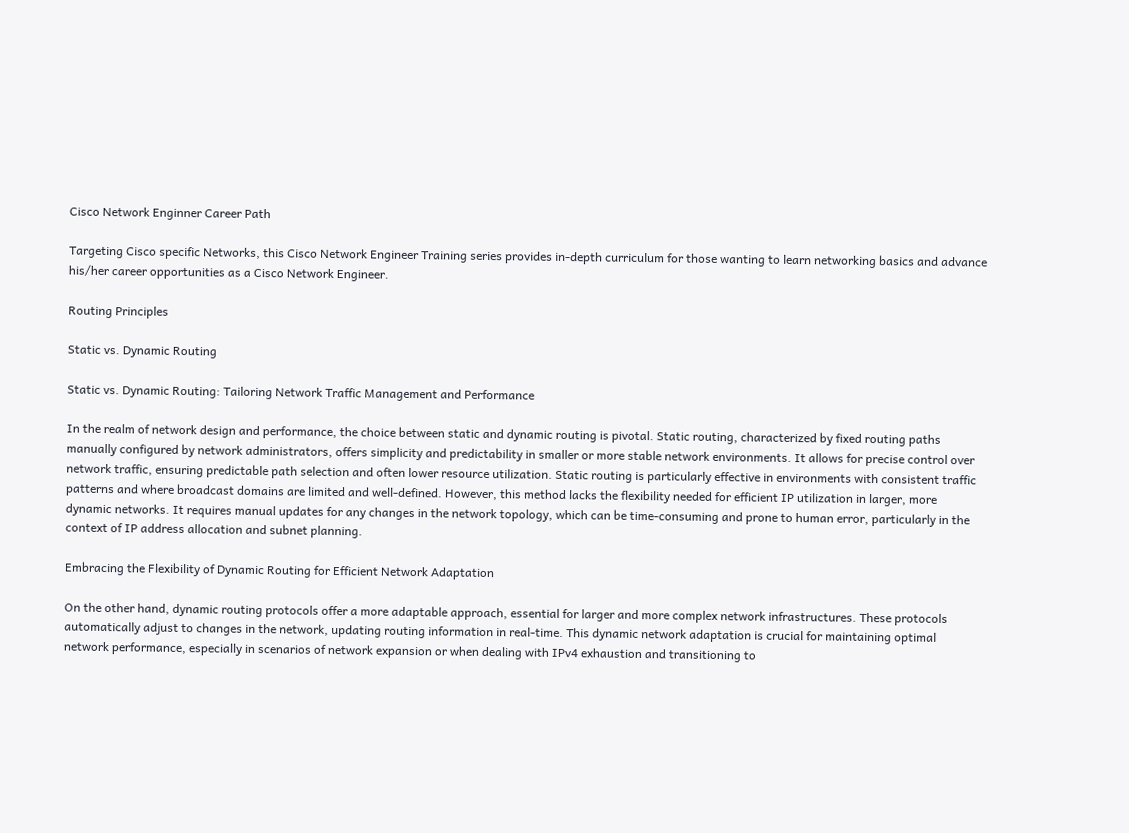Cisco Network Enginner Career Path

Targeting Cisco specific Networks, this Cisco Network Engineer Training series provides in-depth curriculum for those wanting to learn networking basics and advance his/her career opportunities as a Cisco Network Engineer.

Routing Principles

Static vs. Dynamic Routing

Static vs. Dynamic Routing: Tailoring Network Traffic Management and Performance

In the realm of network design and performance, the choice between static and dynamic routing is pivotal. Static routing, characterized by fixed routing paths manually configured by network administrators, offers simplicity and predictability in smaller or more stable network environments. It allows for precise control over network traffic, ensuring predictable path selection and often lower resource utilization. Static routing is particularly effective in environments with consistent traffic patterns and where broadcast domains are limited and well-defined. However, this method lacks the flexibility needed for efficient IP utilization in larger, more dynamic networks. It requires manual updates for any changes in the network topology, which can be time-consuming and prone to human error, particularly in the context of IP address allocation and subnet planning.

Embracing the Flexibility of Dynamic Routing for Efficient Network Adaptation

On the other hand, dynamic routing protocols offer a more adaptable approach, essential for larger and more complex network infrastructures. These protocols automatically adjust to changes in the network, updating routing information in real-time. This dynamic network adaptation is crucial for maintaining optimal network performance, especially in scenarios of network expansion or when dealing with IPv4 exhaustion and transitioning to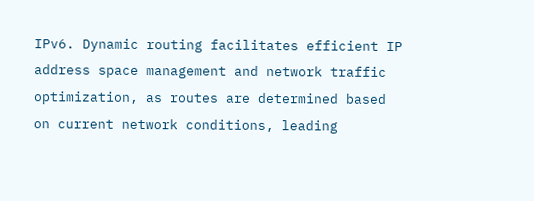IPv6. Dynamic routing facilitates efficient IP address space management and network traffic optimization, as routes are determined based on current network conditions, leading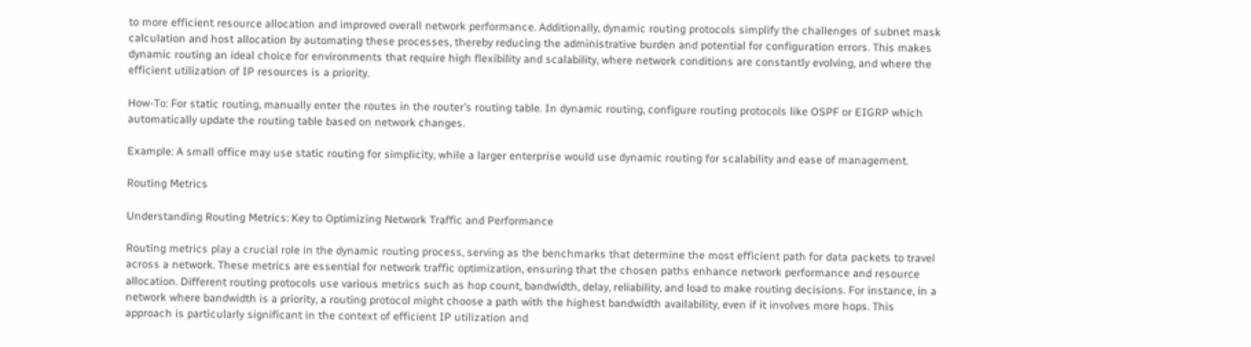to more efficient resource allocation and improved overall network performance. Additionally, dynamic routing protocols simplify the challenges of subnet mask calculation and host allocation by automating these processes, thereby reducing the administrative burden and potential for configuration errors. This makes dynamic routing an ideal choice for environments that require high flexibility and scalability, where network conditions are constantly evolving, and where the efficient utilization of IP resources is a priority.

How-To: For static routing, manually enter the routes in the router’s routing table. In dynamic routing, configure routing protocols like OSPF or EIGRP which automatically update the routing table based on network changes.

Example: A small office may use static routing for simplicity, while a larger enterprise would use dynamic routing for scalability and ease of management.

Routing Metrics

Understanding Routing Metrics: Key to Optimizing Network Traffic and Performance

Routing metrics play a crucial role in the dynamic routing process, serving as the benchmarks that determine the most efficient path for data packets to travel across a network. These metrics are essential for network traffic optimization, ensuring that the chosen paths enhance network performance and resource allocation. Different routing protocols use various metrics such as hop count, bandwidth, delay, reliability, and load to make routing decisions. For instance, in a network where bandwidth is a priority, a routing protocol might choose a path with the highest bandwidth availability, even if it involves more hops. This approach is particularly significant in the context of efficient IP utilization and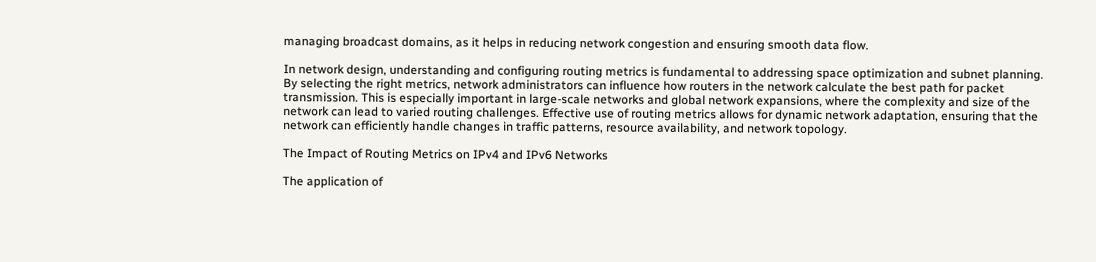managing broadcast domains, as it helps in reducing network congestion and ensuring smooth data flow.

In network design, understanding and configuring routing metrics is fundamental to addressing space optimization and subnet planning. By selecting the right metrics, network administrators can influence how routers in the network calculate the best path for packet transmission. This is especially important in large-scale networks and global network expansions, where the complexity and size of the network can lead to varied routing challenges. Effective use of routing metrics allows for dynamic network adaptation, ensuring that the network can efficiently handle changes in traffic patterns, resource availability, and network topology.

The Impact of Routing Metrics on IPv4 and IPv6 Networks

The application of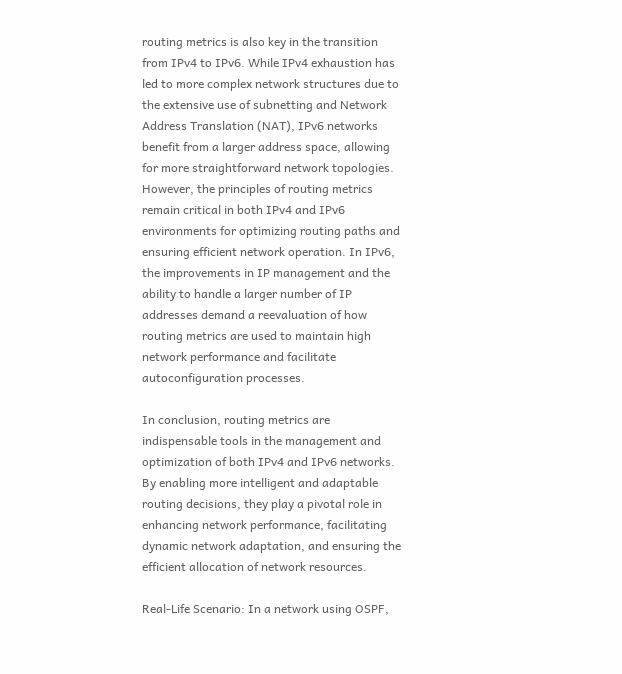routing metrics is also key in the transition from IPv4 to IPv6. While IPv4 exhaustion has led to more complex network structures due to the extensive use of subnetting and Network Address Translation (NAT), IPv6 networks benefit from a larger address space, allowing for more straightforward network topologies. However, the principles of routing metrics remain critical in both IPv4 and IPv6 environments for optimizing routing paths and ensuring efficient network operation. In IPv6, the improvements in IP management and the ability to handle a larger number of IP addresses demand a reevaluation of how routing metrics are used to maintain high network performance and facilitate autoconfiguration processes.

In conclusion, routing metrics are indispensable tools in the management and optimization of both IPv4 and IPv6 networks. By enabling more intelligent and adaptable routing decisions, they play a pivotal role in enhancing network performance, facilitating dynamic network adaptation, and ensuring the efficient allocation of network resources.

Real-Life Scenario: In a network using OSPF,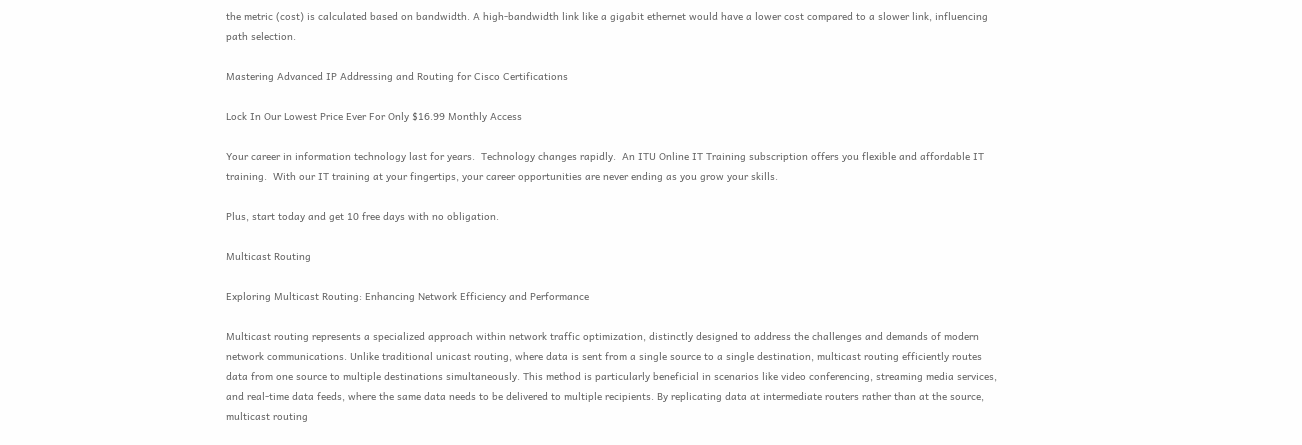the metric (cost) is calculated based on bandwidth. A high-bandwidth link like a gigabit ethernet would have a lower cost compared to a slower link, influencing path selection.

Mastering Advanced IP Addressing and Routing for Cisco Certifications

Lock In Our Lowest Price Ever For Only $16.99 Monthly Access

Your career in information technology last for years.  Technology changes rapidly.  An ITU Online IT Training subscription offers you flexible and affordable IT training.  With our IT training at your fingertips, your career opportunities are never ending as you grow your skills.

Plus, start today and get 10 free days with no obligation.

Multicast Routing

Exploring Multicast Routing: Enhancing Network Efficiency and Performance

Multicast routing represents a specialized approach within network traffic optimization, distinctly designed to address the challenges and demands of modern network communications. Unlike traditional unicast routing, where data is sent from a single source to a single destination, multicast routing efficiently routes data from one source to multiple destinations simultaneously. This method is particularly beneficial in scenarios like video conferencing, streaming media services, and real-time data feeds, where the same data needs to be delivered to multiple recipients. By replicating data at intermediate routers rather than at the source, multicast routing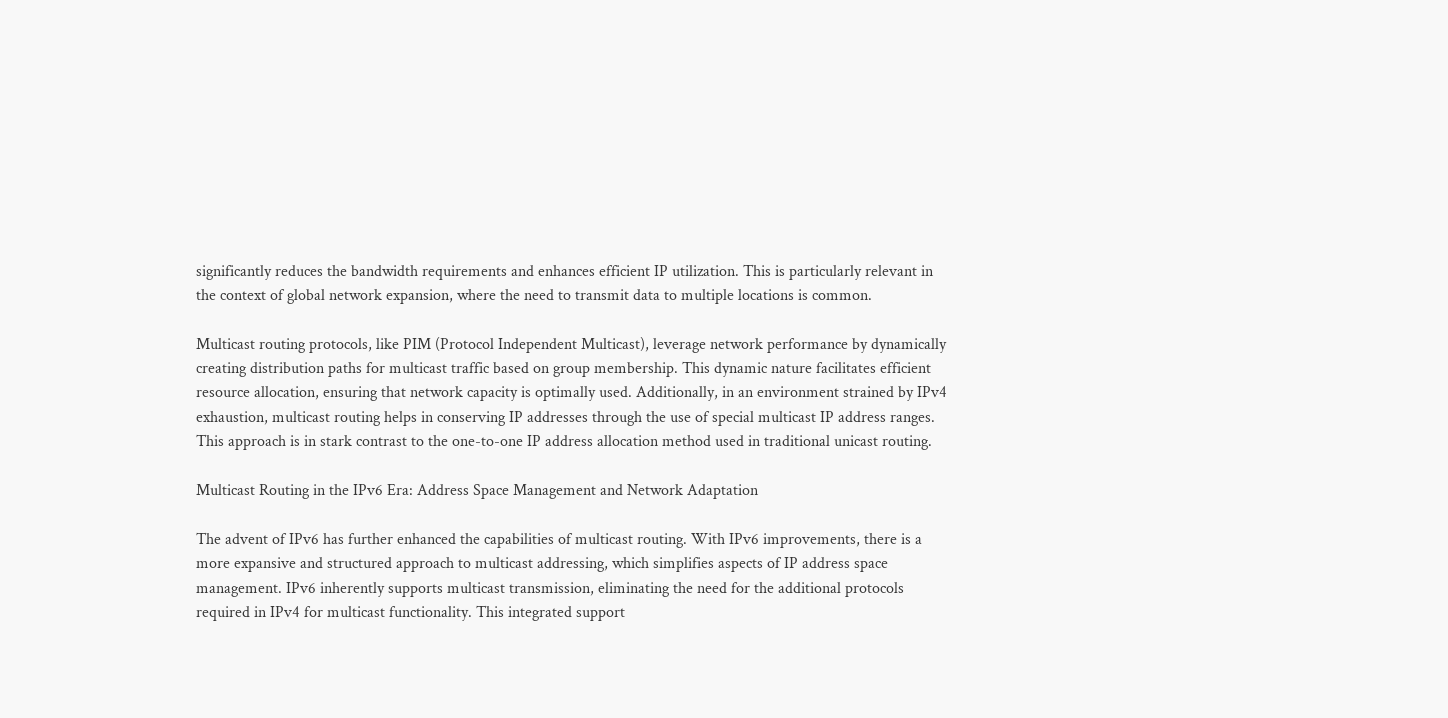significantly reduces the bandwidth requirements and enhances efficient IP utilization. This is particularly relevant in the context of global network expansion, where the need to transmit data to multiple locations is common.

Multicast routing protocols, like PIM (Protocol Independent Multicast), leverage network performance by dynamically creating distribution paths for multicast traffic based on group membership. This dynamic nature facilitates efficient resource allocation, ensuring that network capacity is optimally used. Additionally, in an environment strained by IPv4 exhaustion, multicast routing helps in conserving IP addresses through the use of special multicast IP address ranges. This approach is in stark contrast to the one-to-one IP address allocation method used in traditional unicast routing.

Multicast Routing in the IPv6 Era: Address Space Management and Network Adaptation

The advent of IPv6 has further enhanced the capabilities of multicast routing. With IPv6 improvements, there is a more expansive and structured approach to multicast addressing, which simplifies aspects of IP address space management. IPv6 inherently supports multicast transmission, eliminating the need for the additional protocols required in IPv4 for multicast functionality. This integrated support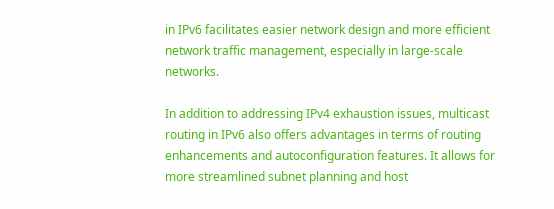in IPv6 facilitates easier network design and more efficient network traffic management, especially in large-scale networks.

In addition to addressing IPv4 exhaustion issues, multicast routing in IPv6 also offers advantages in terms of routing enhancements and autoconfiguration features. It allows for more streamlined subnet planning and host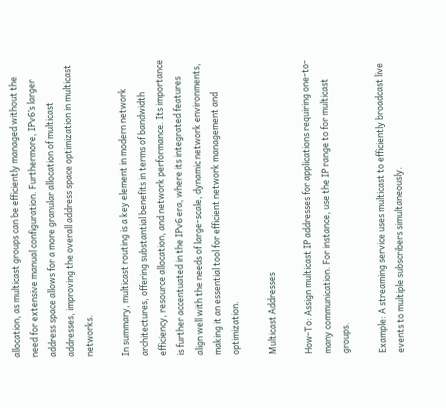allocation, as multicast groups can be efficiently managed without the need for extensive manual configuration. Furthermore, IPv6’s larger address space allows for a more granular allocation of multicast addresses, improving the overall address space optimization in multicast networks.

In summary, multicast routing is a key element in modern network architectures, offering substantial benefits in terms of bandwidth efficiency, resource allocation, and network performance. Its importance is further accentuated in the IPv6 era, where its integrated features align well with the needs of large-scale, dynamic network environments, making it an essential tool for efficient network management and optimization.

Multicast Addresses

How-To: Assign multicast IP addresses for applications requiring one-to-many communication. For instance, use the IP range to for multicast groups.

Example: A streaming service uses multicast to efficiently broadcast live events to multiple subscribers simultaneously.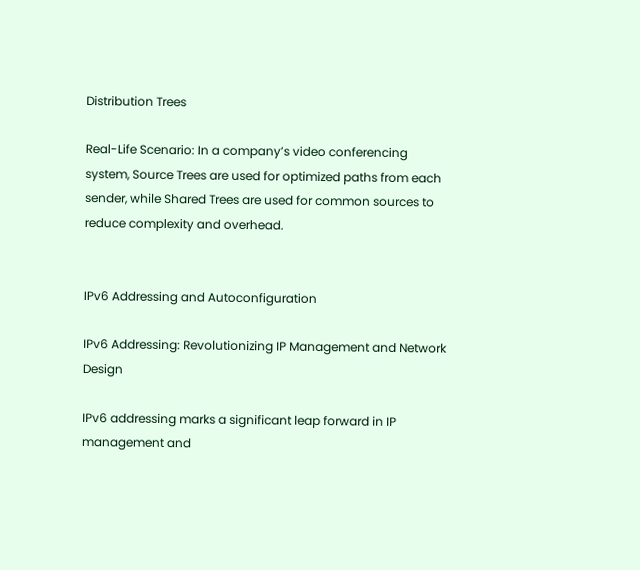Distribution Trees

Real-Life Scenario: In a company’s video conferencing system, Source Trees are used for optimized paths from each sender, while Shared Trees are used for common sources to reduce complexity and overhead.


IPv6 Addressing and Autoconfiguration

IPv6 Addressing: Revolutionizing IP Management and Network Design

IPv6 addressing marks a significant leap forward in IP management and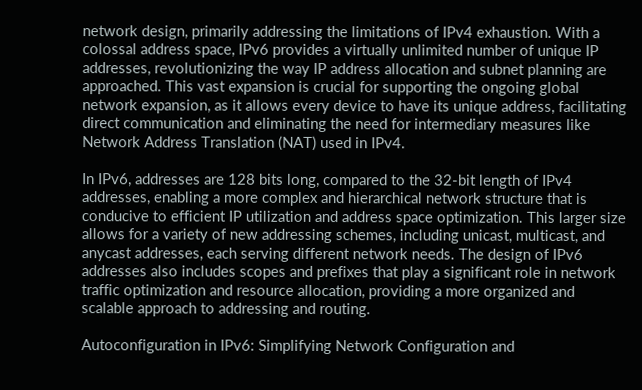network design, primarily addressing the limitations of IPv4 exhaustion. With a colossal address space, IPv6 provides a virtually unlimited number of unique IP addresses, revolutionizing the way IP address allocation and subnet planning are approached. This vast expansion is crucial for supporting the ongoing global network expansion, as it allows every device to have its unique address, facilitating direct communication and eliminating the need for intermediary measures like Network Address Translation (NAT) used in IPv4.

In IPv6, addresses are 128 bits long, compared to the 32-bit length of IPv4 addresses, enabling a more complex and hierarchical network structure that is conducive to efficient IP utilization and address space optimization. This larger size allows for a variety of new addressing schemes, including unicast, multicast, and anycast addresses, each serving different network needs. The design of IPv6 addresses also includes scopes and prefixes that play a significant role in network traffic optimization and resource allocation, providing a more organized and scalable approach to addressing and routing.

Autoconfiguration in IPv6: Simplifying Network Configuration and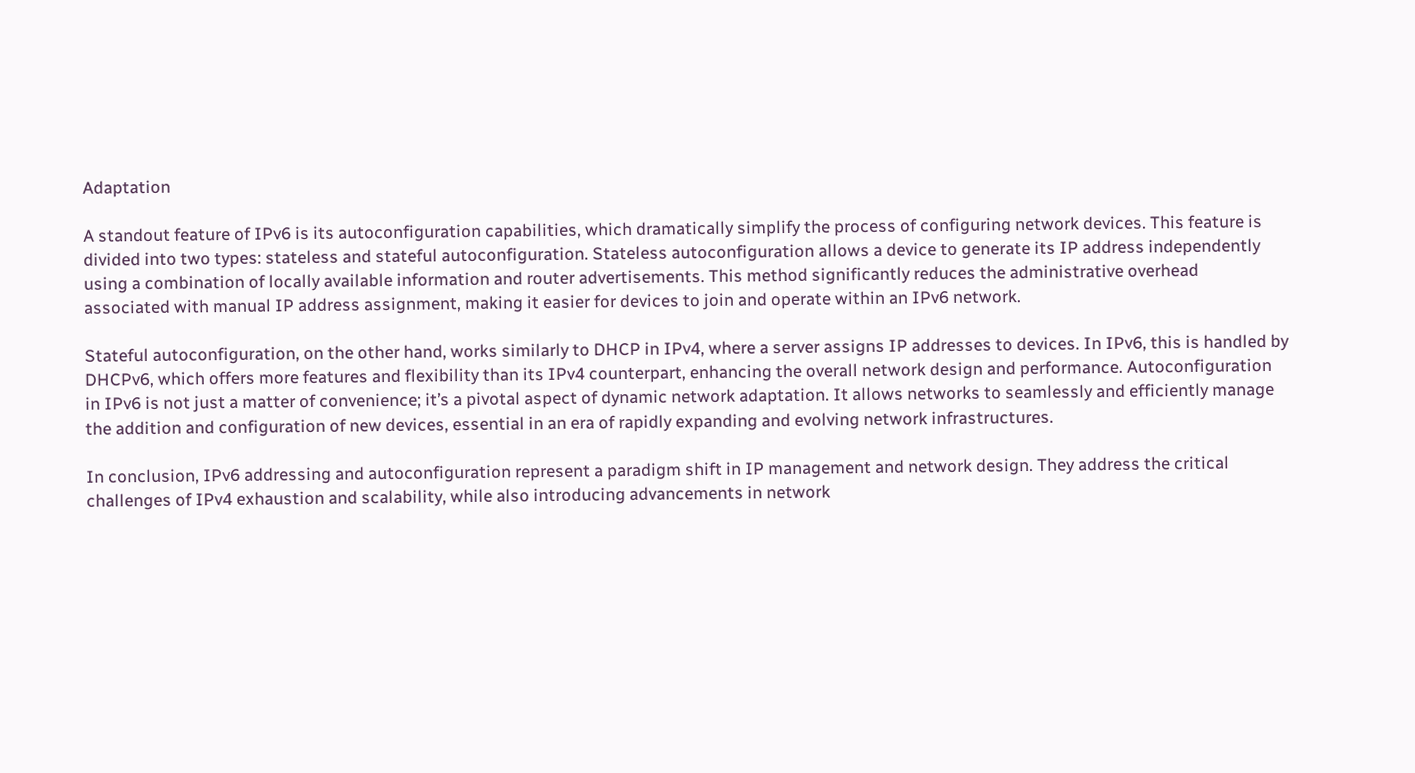Adaptation

A standout feature of IPv6 is its autoconfiguration capabilities, which dramatically simplify the process of configuring network devices. This feature is divided into two types: stateless and stateful autoconfiguration. Stateless autoconfiguration allows a device to generate its IP address independently using a combination of locally available information and router advertisements. This method significantly reduces the administrative overhead associated with manual IP address assignment, making it easier for devices to join and operate within an IPv6 network.

Stateful autoconfiguration, on the other hand, works similarly to DHCP in IPv4, where a server assigns IP addresses to devices. In IPv6, this is handled by DHCPv6, which offers more features and flexibility than its IPv4 counterpart, enhancing the overall network design and performance. Autoconfiguration in IPv6 is not just a matter of convenience; it’s a pivotal aspect of dynamic network adaptation. It allows networks to seamlessly and efficiently manage the addition and configuration of new devices, essential in an era of rapidly expanding and evolving network infrastructures.

In conclusion, IPv6 addressing and autoconfiguration represent a paradigm shift in IP management and network design. They address the critical challenges of IPv4 exhaustion and scalability, while also introducing advancements in network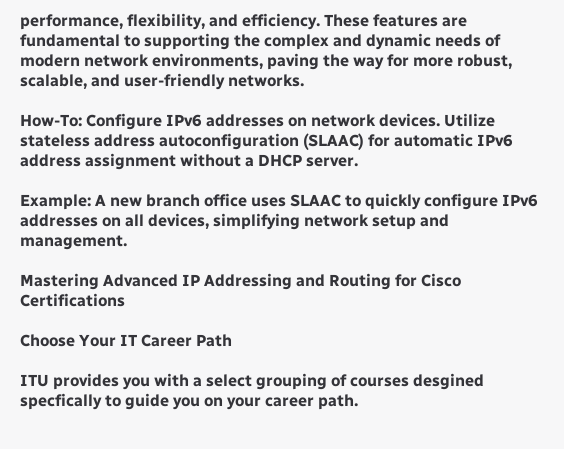performance, flexibility, and efficiency. These features are fundamental to supporting the complex and dynamic needs of modern network environments, paving the way for more robust, scalable, and user-friendly networks.

How-To: Configure IPv6 addresses on network devices. Utilize stateless address autoconfiguration (SLAAC) for automatic IPv6 address assignment without a DHCP server.

Example: A new branch office uses SLAAC to quickly configure IPv6 addresses on all devices, simplifying network setup and management.

Mastering Advanced IP Addressing and Routing for Cisco Certifications

Choose Your IT Career Path

ITU provides you with a select grouping of courses desgined specfically to guide you on your career path.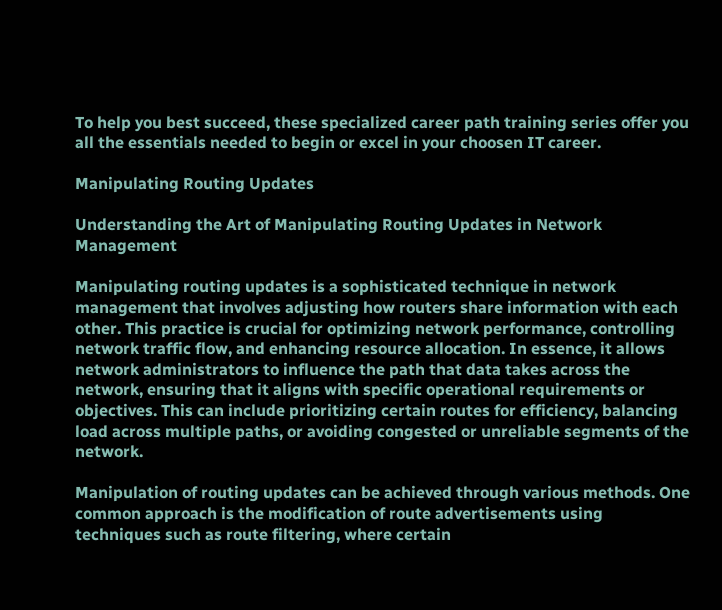To help you best succeed, these specialized career path training series offer you all the essentials needed to begin or excel in your choosen IT career.

Manipulating Routing Updates

Understanding the Art of Manipulating Routing Updates in Network Management

Manipulating routing updates is a sophisticated technique in network management that involves adjusting how routers share information with each other. This practice is crucial for optimizing network performance, controlling network traffic flow, and enhancing resource allocation. In essence, it allows network administrators to influence the path that data takes across the network, ensuring that it aligns with specific operational requirements or objectives. This can include prioritizing certain routes for efficiency, balancing load across multiple paths, or avoiding congested or unreliable segments of the network.

Manipulation of routing updates can be achieved through various methods. One common approach is the modification of route advertisements using techniques such as route filtering, where certain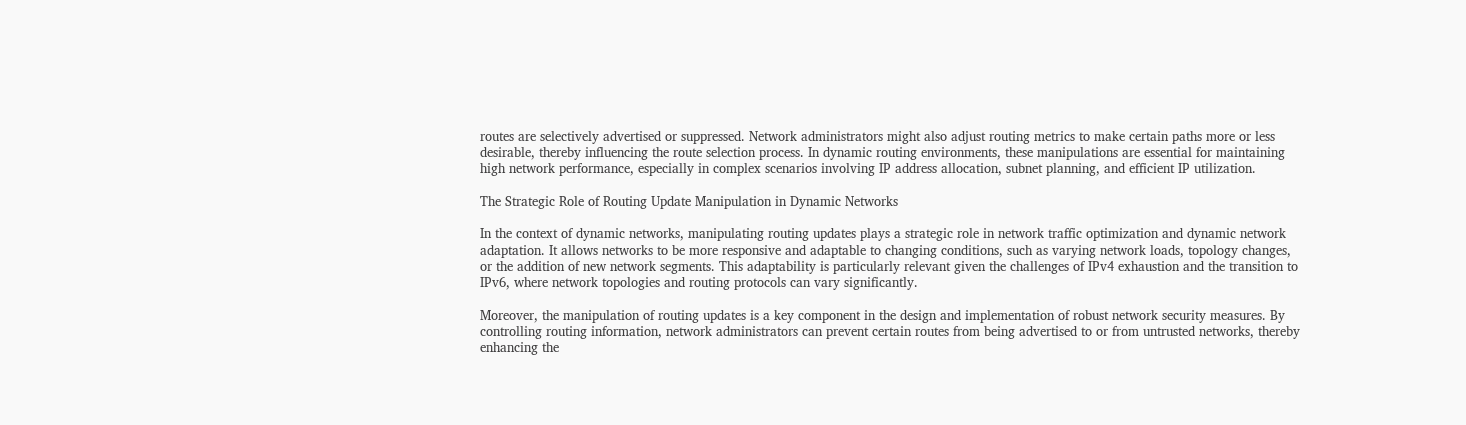routes are selectively advertised or suppressed. Network administrators might also adjust routing metrics to make certain paths more or less desirable, thereby influencing the route selection process. In dynamic routing environments, these manipulations are essential for maintaining high network performance, especially in complex scenarios involving IP address allocation, subnet planning, and efficient IP utilization.

The Strategic Role of Routing Update Manipulation in Dynamic Networks

In the context of dynamic networks, manipulating routing updates plays a strategic role in network traffic optimization and dynamic network adaptation. It allows networks to be more responsive and adaptable to changing conditions, such as varying network loads, topology changes, or the addition of new network segments. This adaptability is particularly relevant given the challenges of IPv4 exhaustion and the transition to IPv6, where network topologies and routing protocols can vary significantly.

Moreover, the manipulation of routing updates is a key component in the design and implementation of robust network security measures. By controlling routing information, network administrators can prevent certain routes from being advertised to or from untrusted networks, thereby enhancing the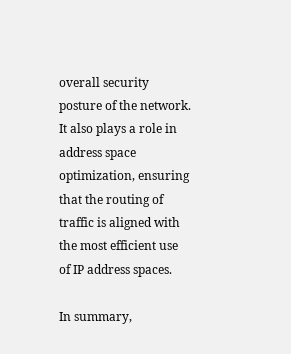overall security posture of the network. It also plays a role in address space optimization, ensuring that the routing of traffic is aligned with the most efficient use of IP address spaces.

In summary,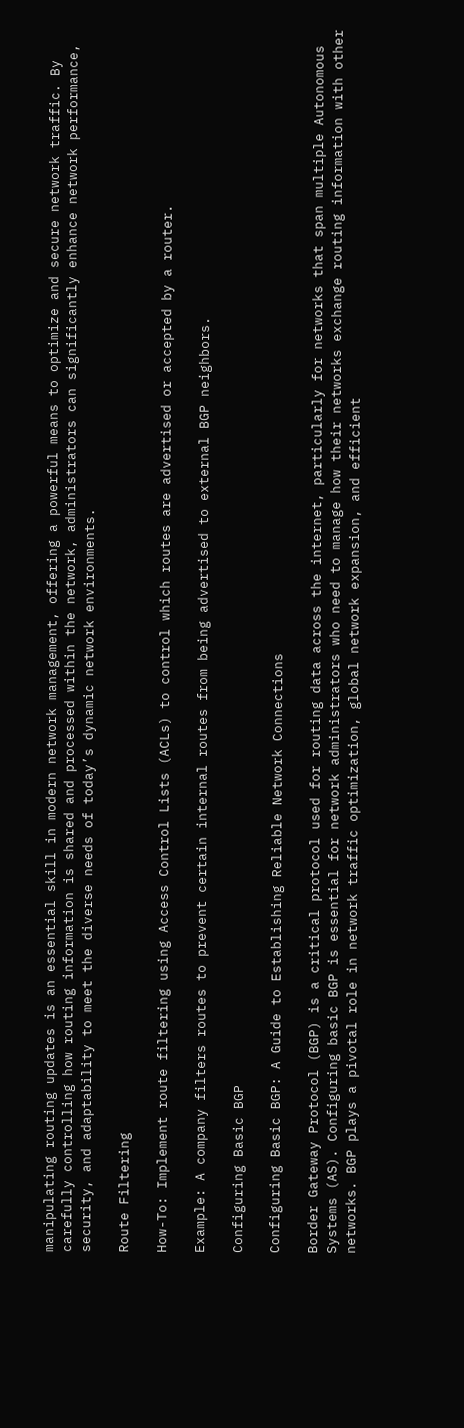manipulating routing updates is an essential skill in modern network management, offering a powerful means to optimize and secure network traffic. By carefully controlling how routing information is shared and processed within the network, administrators can significantly enhance network performance, security, and adaptability to meet the diverse needs of today’s dynamic network environments.

Route Filtering

How-To: Implement route filtering using Access Control Lists (ACLs) to control which routes are advertised or accepted by a router.

Example: A company filters routes to prevent certain internal routes from being advertised to external BGP neighbors.

Configuring Basic BGP

Configuring Basic BGP: A Guide to Establishing Reliable Network Connections

Border Gateway Protocol (BGP) is a critical protocol used for routing data across the internet, particularly for networks that span multiple Autonomous Systems (AS). Configuring basic BGP is essential for network administrators who need to manage how their networks exchange routing information with other networks. BGP plays a pivotal role in network traffic optimization, global network expansion, and efficient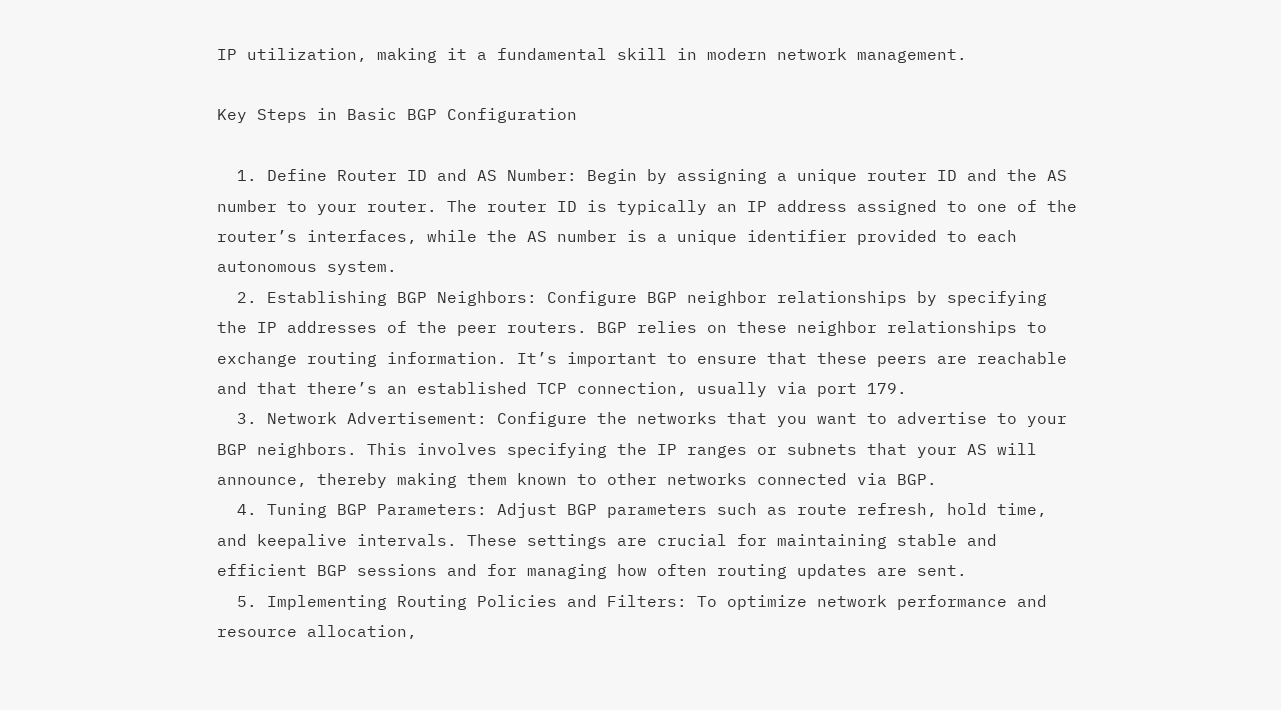IP utilization, making it a fundamental skill in modern network management.

Key Steps in Basic BGP Configuration

  1. Define Router ID and AS Number: Begin by assigning a unique router ID and the AS number to your router. The router ID is typically an IP address assigned to one of the router’s interfaces, while the AS number is a unique identifier provided to each autonomous system.
  2. Establishing BGP Neighbors: Configure BGP neighbor relationships by specifying the IP addresses of the peer routers. BGP relies on these neighbor relationships to exchange routing information. It’s important to ensure that these peers are reachable and that there’s an established TCP connection, usually via port 179.
  3. Network Advertisement: Configure the networks that you want to advertise to your BGP neighbors. This involves specifying the IP ranges or subnets that your AS will announce, thereby making them known to other networks connected via BGP.
  4. Tuning BGP Parameters: Adjust BGP parameters such as route refresh, hold time, and keepalive intervals. These settings are crucial for maintaining stable and efficient BGP sessions and for managing how often routing updates are sent.
  5. Implementing Routing Policies and Filters: To optimize network performance and resource allocation,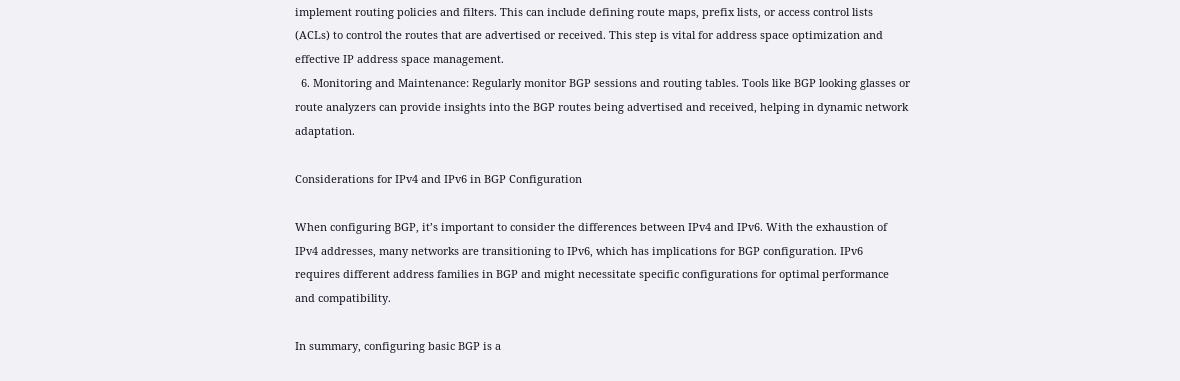implement routing policies and filters. This can include defining route maps, prefix lists, or access control lists (ACLs) to control the routes that are advertised or received. This step is vital for address space optimization and effective IP address space management.
  6. Monitoring and Maintenance: Regularly monitor BGP sessions and routing tables. Tools like BGP looking glasses or route analyzers can provide insights into the BGP routes being advertised and received, helping in dynamic network adaptation.

Considerations for IPv4 and IPv6 in BGP Configuration

When configuring BGP, it’s important to consider the differences between IPv4 and IPv6. With the exhaustion of IPv4 addresses, many networks are transitioning to IPv6, which has implications for BGP configuration. IPv6 requires different address families in BGP and might necessitate specific configurations for optimal performance and compatibility.

In summary, configuring basic BGP is a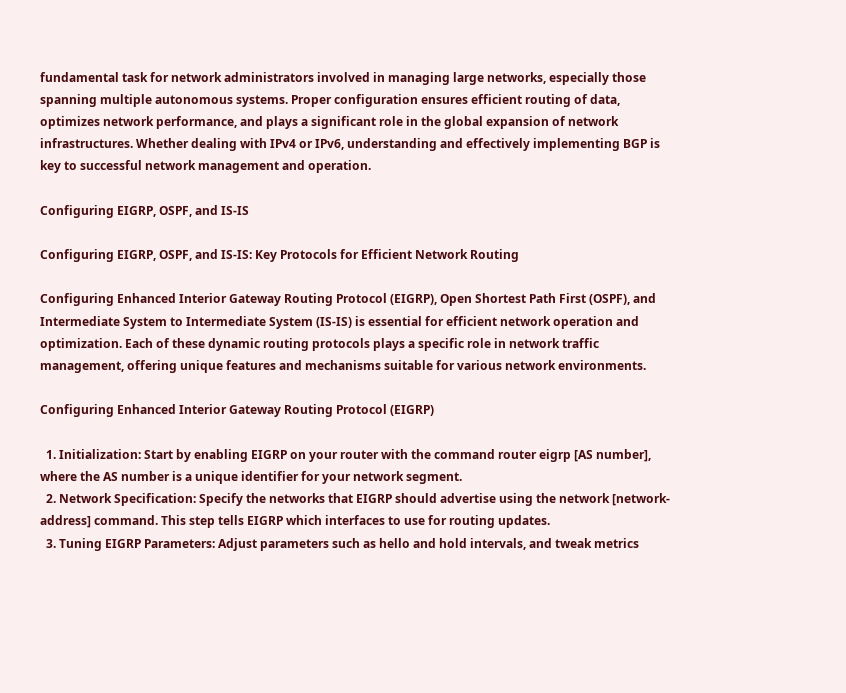fundamental task for network administrators involved in managing large networks, especially those spanning multiple autonomous systems. Proper configuration ensures efficient routing of data, optimizes network performance, and plays a significant role in the global expansion of network infrastructures. Whether dealing with IPv4 or IPv6, understanding and effectively implementing BGP is key to successful network management and operation.

Configuring EIGRP, OSPF, and IS-IS

Configuring EIGRP, OSPF, and IS-IS: Key Protocols for Efficient Network Routing

Configuring Enhanced Interior Gateway Routing Protocol (EIGRP), Open Shortest Path First (OSPF), and Intermediate System to Intermediate System (IS-IS) is essential for efficient network operation and optimization. Each of these dynamic routing protocols plays a specific role in network traffic management, offering unique features and mechanisms suitable for various network environments.

Configuring Enhanced Interior Gateway Routing Protocol (EIGRP)

  1. Initialization: Start by enabling EIGRP on your router with the command router eigrp [AS number], where the AS number is a unique identifier for your network segment.
  2. Network Specification: Specify the networks that EIGRP should advertise using the network [network-address] command. This step tells EIGRP which interfaces to use for routing updates.
  3. Tuning EIGRP Parameters: Adjust parameters such as hello and hold intervals, and tweak metrics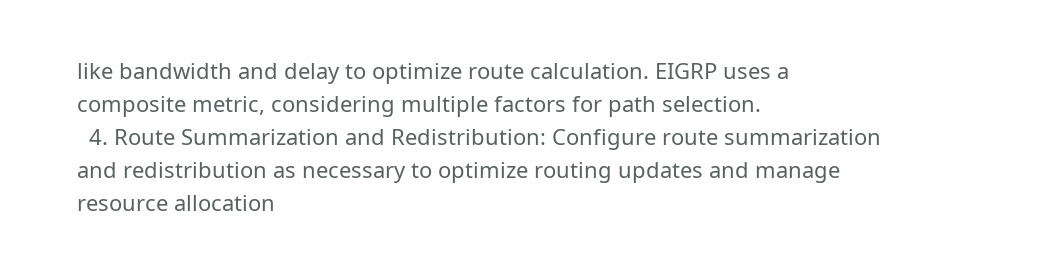like bandwidth and delay to optimize route calculation. EIGRP uses a composite metric, considering multiple factors for path selection.
  4. Route Summarization and Redistribution: Configure route summarization and redistribution as necessary to optimize routing updates and manage resource allocation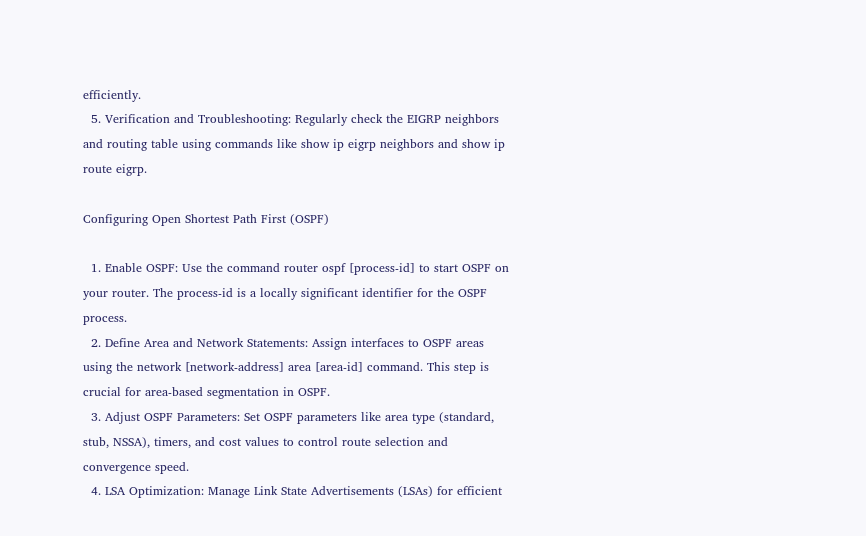efficiently.
  5. Verification and Troubleshooting: Regularly check the EIGRP neighbors and routing table using commands like show ip eigrp neighbors and show ip route eigrp.

Configuring Open Shortest Path First (OSPF)

  1. Enable OSPF: Use the command router ospf [process-id] to start OSPF on your router. The process-id is a locally significant identifier for the OSPF process.
  2. Define Area and Network Statements: Assign interfaces to OSPF areas using the network [network-address] area [area-id] command. This step is crucial for area-based segmentation in OSPF.
  3. Adjust OSPF Parameters: Set OSPF parameters like area type (standard, stub, NSSA), timers, and cost values to control route selection and convergence speed.
  4. LSA Optimization: Manage Link State Advertisements (LSAs) for efficient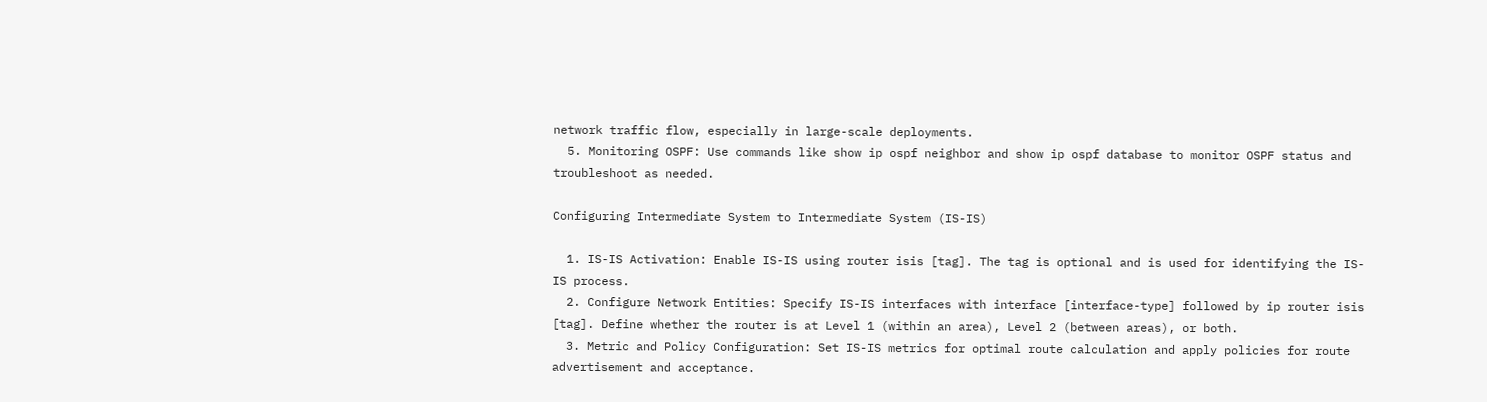network traffic flow, especially in large-scale deployments.
  5. Monitoring OSPF: Use commands like show ip ospf neighbor and show ip ospf database to monitor OSPF status and troubleshoot as needed.

Configuring Intermediate System to Intermediate System (IS-IS)

  1. IS-IS Activation: Enable IS-IS using router isis [tag]. The tag is optional and is used for identifying the IS-IS process.
  2. Configure Network Entities: Specify IS-IS interfaces with interface [interface-type] followed by ip router isis [tag]. Define whether the router is at Level 1 (within an area), Level 2 (between areas), or both.
  3. Metric and Policy Configuration: Set IS-IS metrics for optimal route calculation and apply policies for route advertisement and acceptance.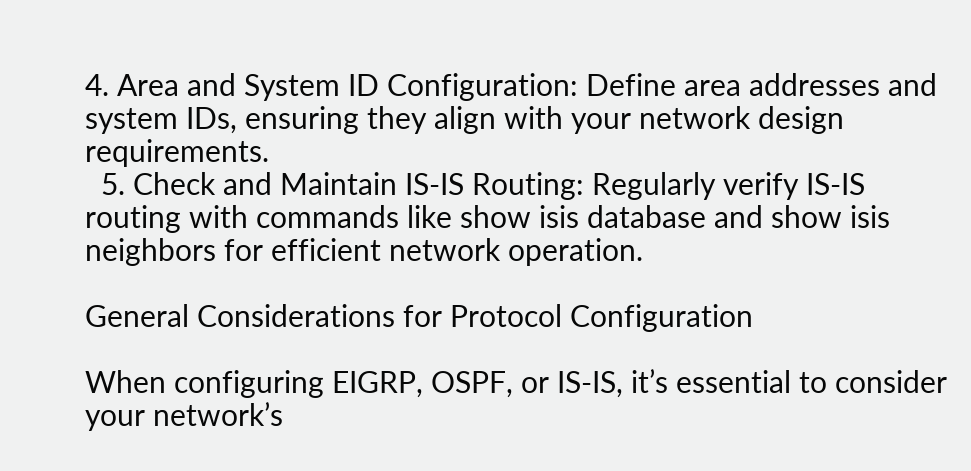4. Area and System ID Configuration: Define area addresses and system IDs, ensuring they align with your network design requirements.
  5. Check and Maintain IS-IS Routing: Regularly verify IS-IS routing with commands like show isis database and show isis neighbors for efficient network operation.

General Considerations for Protocol Configuration

When configuring EIGRP, OSPF, or IS-IS, it’s essential to consider your network’s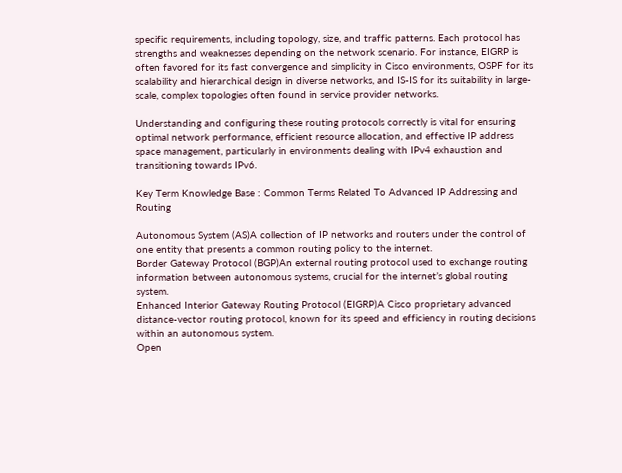specific requirements, including topology, size, and traffic patterns. Each protocol has strengths and weaknesses depending on the network scenario. For instance, EIGRP is often favored for its fast convergence and simplicity in Cisco environments, OSPF for its scalability and hierarchical design in diverse networks, and IS-IS for its suitability in large-scale, complex topologies often found in service provider networks.

Understanding and configuring these routing protocols correctly is vital for ensuring optimal network performance, efficient resource allocation, and effective IP address space management, particularly in environments dealing with IPv4 exhaustion and transitioning towards IPv6.

Key Term Knowledge Base : Common Terms Related To Advanced IP Addressing and Routing

Autonomous System (AS)A collection of IP networks and routers under the control of one entity that presents a common routing policy to the internet.
Border Gateway Protocol (BGP)An external routing protocol used to exchange routing information between autonomous systems, crucial for the internet’s global routing system.
Enhanced Interior Gateway Routing Protocol (EIGRP)A Cisco proprietary advanced distance-vector routing protocol, known for its speed and efficiency in routing decisions within an autonomous system.
Open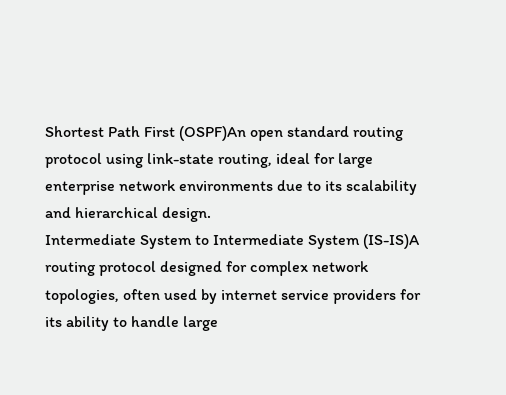Shortest Path First (OSPF)An open standard routing protocol using link-state routing, ideal for large enterprise network environments due to its scalability and hierarchical design.
Intermediate System to Intermediate System (IS-IS)A routing protocol designed for complex network topologies, often used by internet service providers for its ability to handle large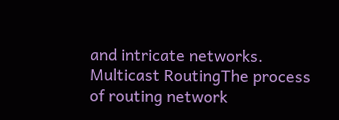and intricate networks.
Multicast RoutingThe process of routing network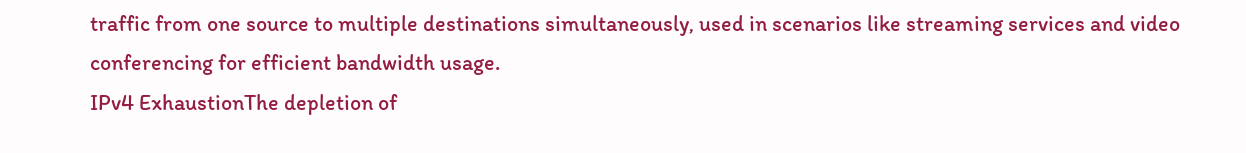traffic from one source to multiple destinations simultaneously, used in scenarios like streaming services and video conferencing for efficient bandwidth usage.
IPv4 ExhaustionThe depletion of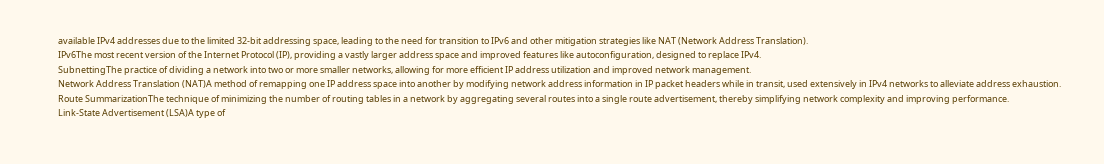available IPv4 addresses due to the limited 32-bit addressing space, leading to the need for transition to IPv6 and other mitigation strategies like NAT (Network Address Translation).
IPv6The most recent version of the Internet Protocol (IP), providing a vastly larger address space and improved features like autoconfiguration, designed to replace IPv4.
SubnettingThe practice of dividing a network into two or more smaller networks, allowing for more efficient IP address utilization and improved network management.
Network Address Translation (NAT)A method of remapping one IP address space into another by modifying network address information in IP packet headers while in transit, used extensively in IPv4 networks to alleviate address exhaustion.
Route SummarizationThe technique of minimizing the number of routing tables in a network by aggregating several routes into a single route advertisement, thereby simplifying network complexity and improving performance.
Link-State Advertisement (LSA)A type of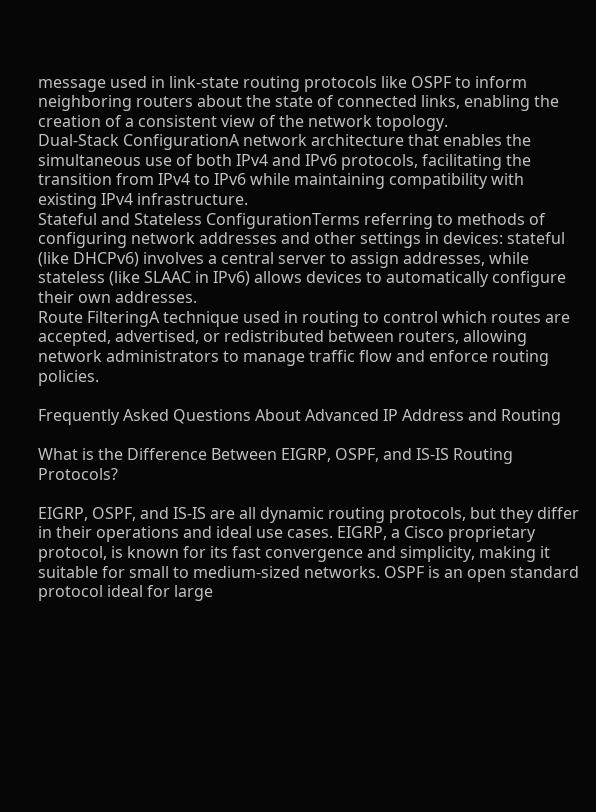message used in link-state routing protocols like OSPF to inform neighboring routers about the state of connected links, enabling the creation of a consistent view of the network topology.
Dual-Stack ConfigurationA network architecture that enables the simultaneous use of both IPv4 and IPv6 protocols, facilitating the transition from IPv4 to IPv6 while maintaining compatibility with existing IPv4 infrastructure.
Stateful and Stateless ConfigurationTerms referring to methods of configuring network addresses and other settings in devices: stateful (like DHCPv6) involves a central server to assign addresses, while stateless (like SLAAC in IPv6) allows devices to automatically configure their own addresses.
Route FilteringA technique used in routing to control which routes are accepted, advertised, or redistributed between routers, allowing network administrators to manage traffic flow and enforce routing policies.

Frequently Asked Questions About Advanced IP Address and Routing

What is the Difference Between EIGRP, OSPF, and IS-IS Routing Protocols?

EIGRP, OSPF, and IS-IS are all dynamic routing protocols, but they differ in their operations and ideal use cases. EIGRP, a Cisco proprietary protocol, is known for its fast convergence and simplicity, making it suitable for small to medium-sized networks. OSPF is an open standard protocol ideal for large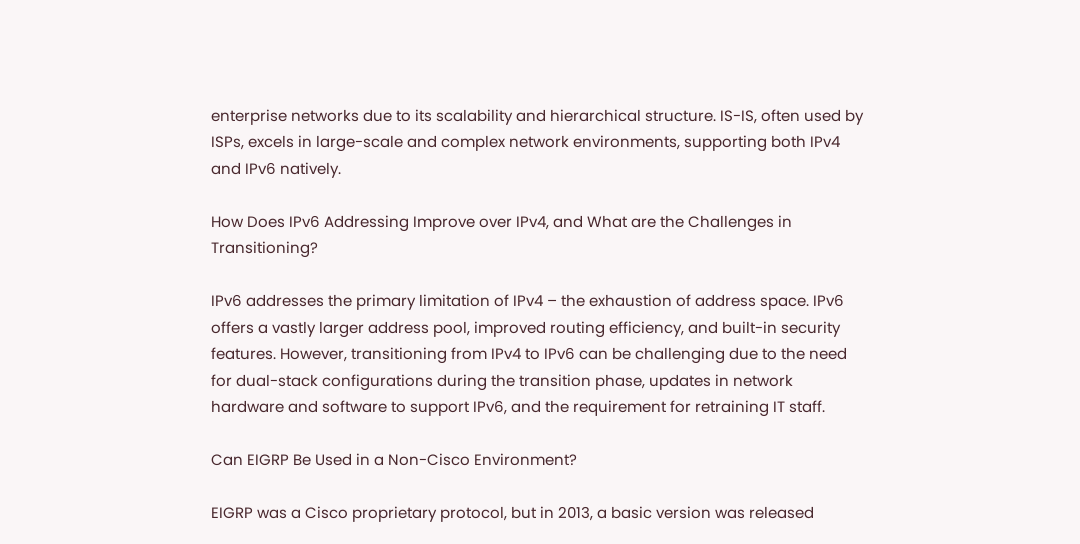enterprise networks due to its scalability and hierarchical structure. IS-IS, often used by ISPs, excels in large-scale and complex network environments, supporting both IPv4 and IPv6 natively.

How Does IPv6 Addressing Improve over IPv4, and What are the Challenges in Transitioning?

IPv6 addresses the primary limitation of IPv4 – the exhaustion of address space. IPv6 offers a vastly larger address pool, improved routing efficiency, and built-in security features. However, transitioning from IPv4 to IPv6 can be challenging due to the need for dual-stack configurations during the transition phase, updates in network hardware and software to support IPv6, and the requirement for retraining IT staff.

Can EIGRP Be Used in a Non-Cisco Environment?

EIGRP was a Cisco proprietary protocol, but in 2013, a basic version was released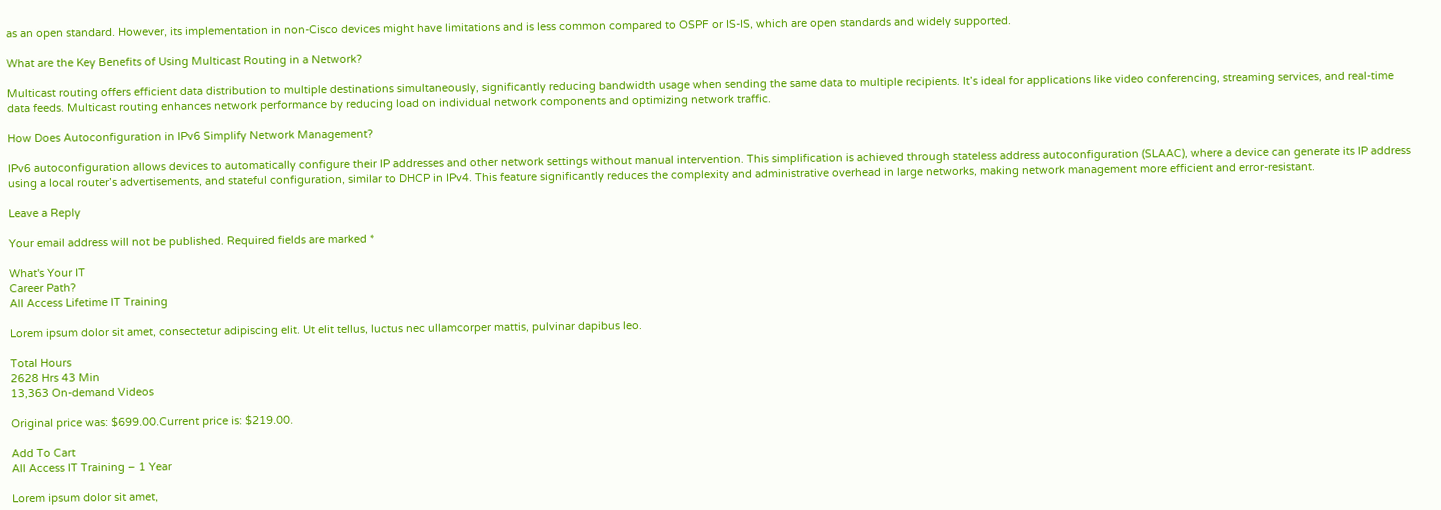as an open standard. However, its implementation in non-Cisco devices might have limitations and is less common compared to OSPF or IS-IS, which are open standards and widely supported.

What are the Key Benefits of Using Multicast Routing in a Network?

Multicast routing offers efficient data distribution to multiple destinations simultaneously, significantly reducing bandwidth usage when sending the same data to multiple recipients. It’s ideal for applications like video conferencing, streaming services, and real-time data feeds. Multicast routing enhances network performance by reducing load on individual network components and optimizing network traffic.

How Does Autoconfiguration in IPv6 Simplify Network Management?

IPv6 autoconfiguration allows devices to automatically configure their IP addresses and other network settings without manual intervention. This simplification is achieved through stateless address autoconfiguration (SLAAC), where a device can generate its IP address using a local router’s advertisements, and stateful configuration, similar to DHCP in IPv4. This feature significantly reduces the complexity and administrative overhead in large networks, making network management more efficient and error-resistant.

Leave a Reply

Your email address will not be published. Required fields are marked *

What's Your IT
Career Path?
All Access Lifetime IT Training

Lorem ipsum dolor sit amet, consectetur adipiscing elit. Ut elit tellus, luctus nec ullamcorper mattis, pulvinar dapibus leo.

Total Hours
2628 Hrs 43 Min
13,363 On-demand Videos

Original price was: $699.00.Current price is: $219.00.

Add To Cart
All Access IT Training – 1 Year

Lorem ipsum dolor sit amet,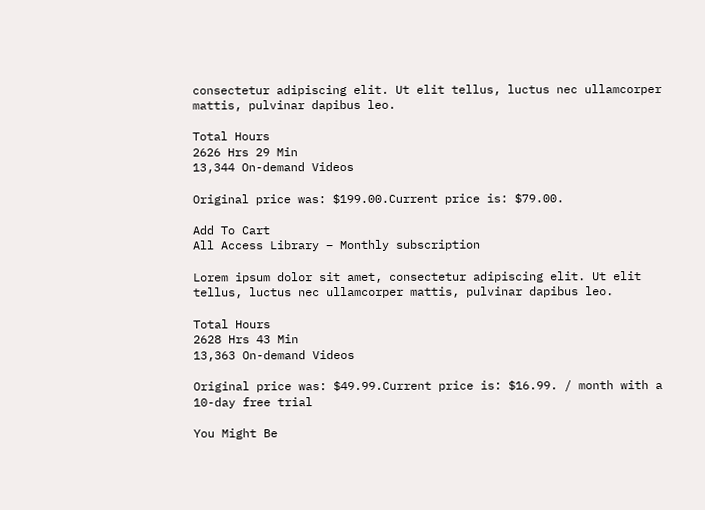consectetur adipiscing elit. Ut elit tellus, luctus nec ullamcorper mattis, pulvinar dapibus leo.

Total Hours
2626 Hrs 29 Min
13,344 On-demand Videos

Original price was: $199.00.Current price is: $79.00.

Add To Cart
All Access Library – Monthly subscription

Lorem ipsum dolor sit amet, consectetur adipiscing elit. Ut elit tellus, luctus nec ullamcorper mattis, pulvinar dapibus leo.

Total Hours
2628 Hrs 43 Min
13,363 On-demand Videos

Original price was: $49.99.Current price is: $16.99. / month with a 10-day free trial

You Might Be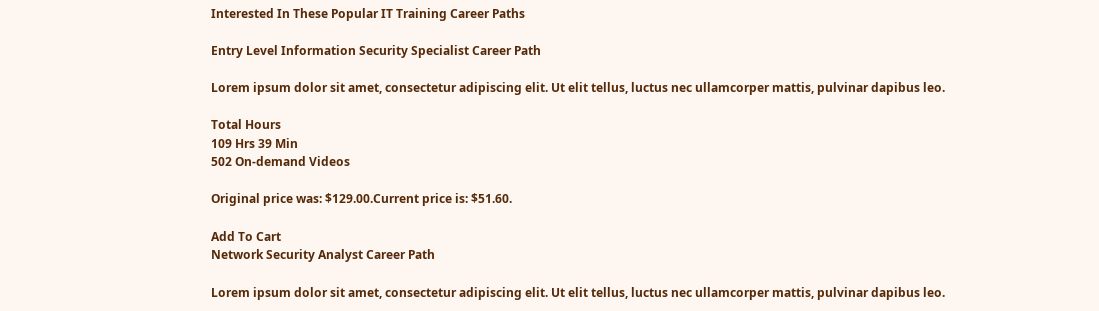Interested In These Popular IT Training Career Paths

Entry Level Information Security Specialist Career Path

Lorem ipsum dolor sit amet, consectetur adipiscing elit. Ut elit tellus, luctus nec ullamcorper mattis, pulvinar dapibus leo.

Total Hours
109 Hrs 39 Min
502 On-demand Videos

Original price was: $129.00.Current price is: $51.60.

Add To Cart
Network Security Analyst Career Path

Lorem ipsum dolor sit amet, consectetur adipiscing elit. Ut elit tellus, luctus nec ullamcorper mattis, pulvinar dapibus leo.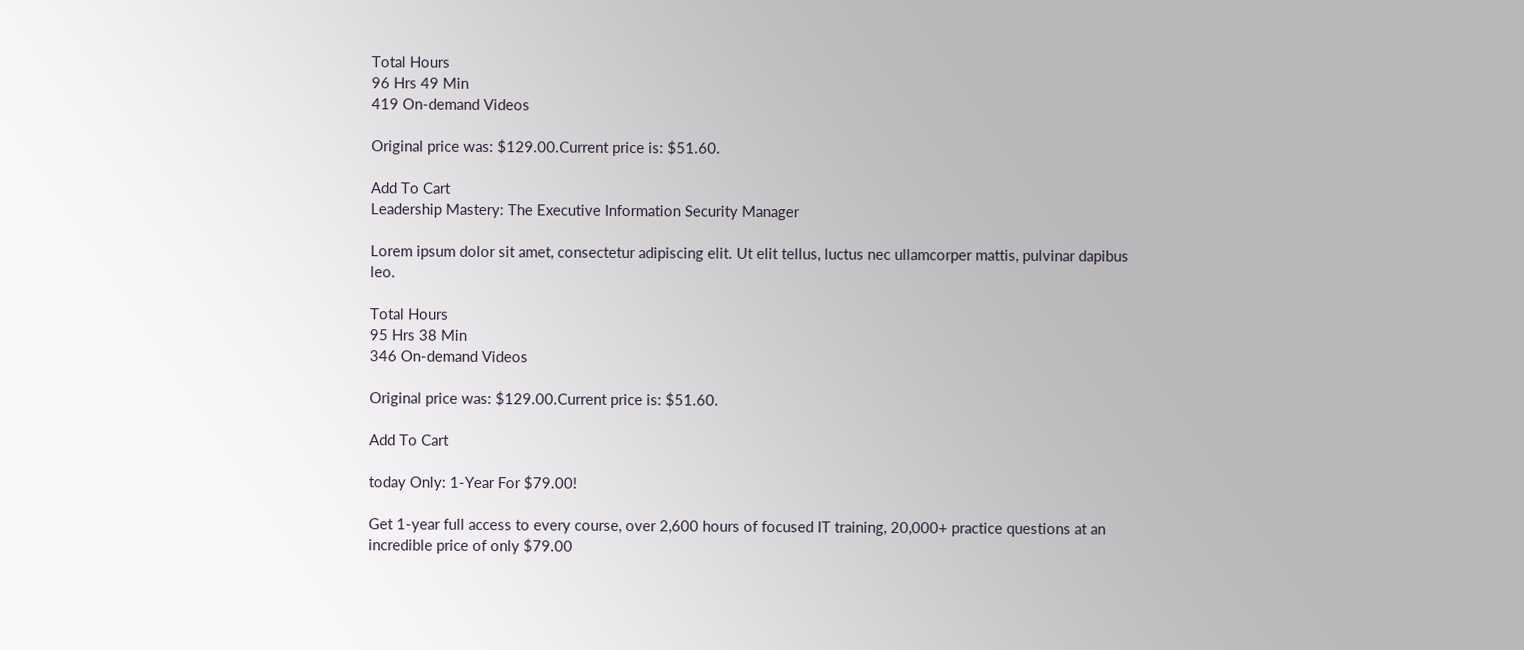Total Hours
96 Hrs 49 Min
419 On-demand Videos

Original price was: $129.00.Current price is: $51.60.

Add To Cart
Leadership Mastery: The Executive Information Security Manager

Lorem ipsum dolor sit amet, consectetur adipiscing elit. Ut elit tellus, luctus nec ullamcorper mattis, pulvinar dapibus leo.

Total Hours
95 Hrs 38 Min
346 On-demand Videos

Original price was: $129.00.Current price is: $51.60.

Add To Cart

today Only: 1-Year For $79.00!

Get 1-year full access to every course, over 2,600 hours of focused IT training, 20,000+ practice questions at an incredible price of only $79.00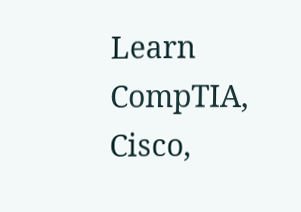Learn CompTIA, Cisco,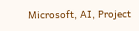Microsoft, AI, Project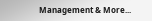Management & More...